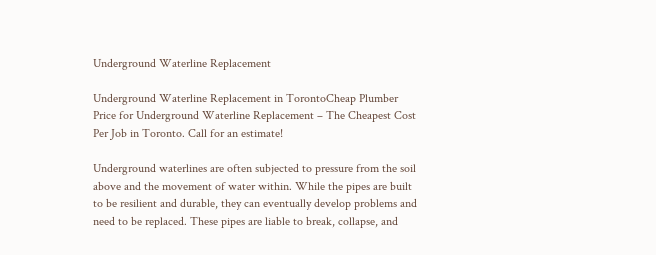Underground Waterline Replacement

Underground Waterline Replacement in TorontoCheap Plumber Price for Underground Waterline Replacement – The Cheapest Cost Per Job in Toronto. Call for an estimate!

Underground waterlines are often subjected to pressure from the soil above and the movement of water within. While the pipes are built to be resilient and durable, they can eventually develop problems and need to be replaced. These pipes are liable to break, collapse, and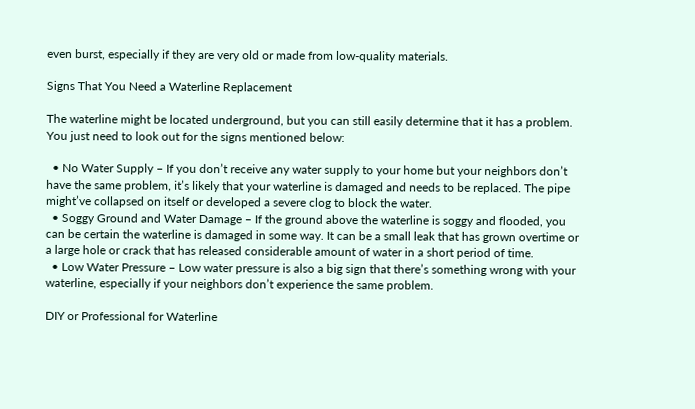even burst, especially if they are very old or made from low-quality materials.

Signs That You Need a Waterline Replacement

The waterline might be located underground, but you can still easily determine that it has a problem. You just need to look out for the signs mentioned below:

  • No Water Supply – If you don’t receive any water supply to your home but your neighbors don’t have the same problem, it’s likely that your waterline is damaged and needs to be replaced. The pipe might’ve collapsed on itself or developed a severe clog to block the water.
  • Soggy Ground and Water Damage – If the ground above the waterline is soggy and flooded, you can be certain the waterline is damaged in some way. It can be a small leak that has grown overtime or a large hole or crack that has released considerable amount of water in a short period of time.
  • Low Water Pressure – Low water pressure is also a big sign that there’s something wrong with your waterline, especially if your neighbors don’t experience the same problem.

DIY or Professional for Waterline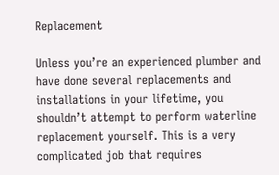Replacement

Unless you’re an experienced plumber and have done several replacements and installations in your lifetime, you shouldn’t attempt to perform waterline replacement yourself. This is a very complicated job that requires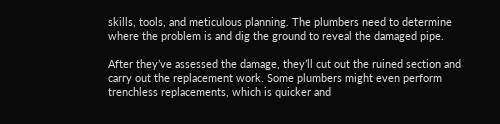skills, tools, and meticulous planning. The plumbers need to determine where the problem is and dig the ground to reveal the damaged pipe.

After they’ve assessed the damage, they’ll cut out the ruined section and carry out the replacement work. Some plumbers might even perform trenchless replacements, which is quicker and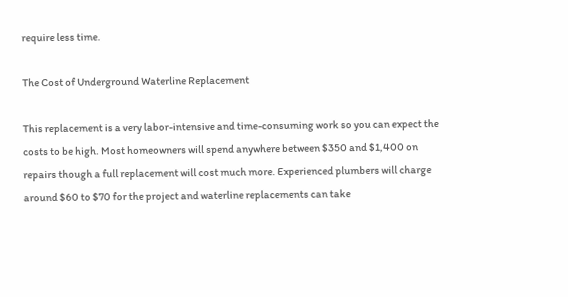require less time.

The Cost of Underground Waterline Replacement

This replacement is a very labor-intensive and time-consuming work so you can expect the costs to be high. Most homeowners will spend anywhere between $350 and $1,400 on repairs though a full replacement will cost much more. Experienced plumbers will charge around $60 to $70 for the project and waterline replacements can take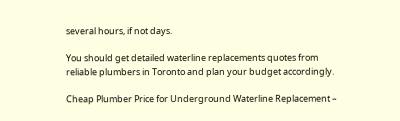several hours, if not days.

You should get detailed waterline replacements quotes from reliable plumbers in Toronto and plan your budget accordingly.

Cheap Plumber Price for Underground Waterline Replacement –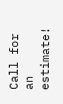Call for an estimate!